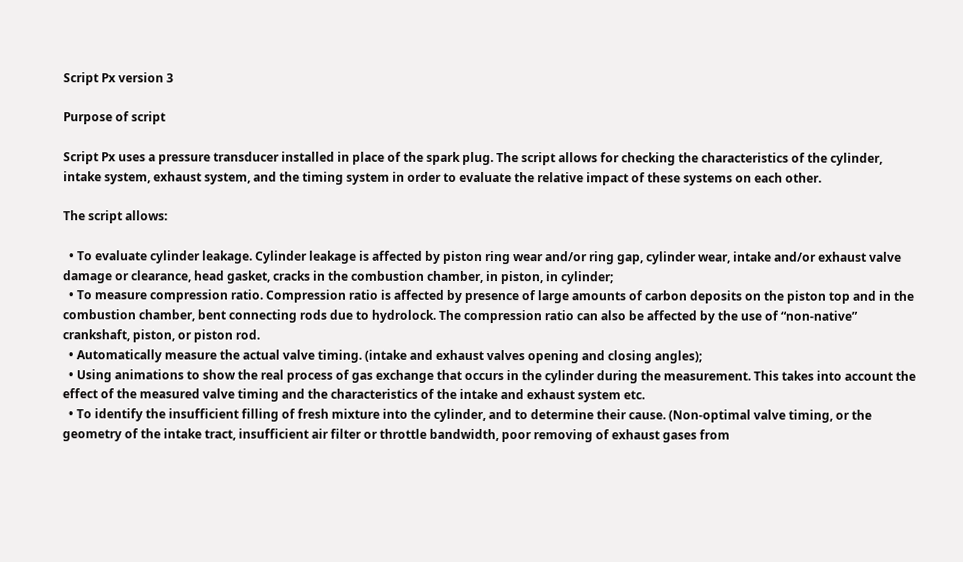Script Px version 3

Purpose of script

Script Px uses a pressure transducer installed in place of the spark plug. The script allows for checking the characteristics of the cylinder, intake system, exhaust system, and the timing system in order to evaluate the relative impact of these systems on each other.

The script allows:

  • To evaluate cylinder leakage. Cylinder leakage is affected by piston ring wear and/or ring gap, cylinder wear, intake and/or exhaust valve damage or clearance, head gasket, cracks in the combustion chamber, in piston, in cylinder;
  • To measure compression ratio. Compression ratio is affected by presence of large amounts of carbon deposits on the piston top and in the combustion chamber, bent connecting rods due to hydrolock. The compression ratio can also be affected by the use of “non-native” crankshaft, piston, or piston rod.
  • Automatically measure the actual valve timing. (intake and exhaust valves opening and closing angles);
  • Using animations to show the real process of gas exchange that occurs in the cylinder during the measurement. This takes into account the effect of the measured valve timing and the characteristics of the intake and exhaust system etc.
  • To identify the insufficient filling of fresh mixture into the cylinder, and to determine their cause. (Non-optimal valve timing, or the geometry of the intake tract, insufficient air filter or throttle bandwidth, poor removing of exhaust gases from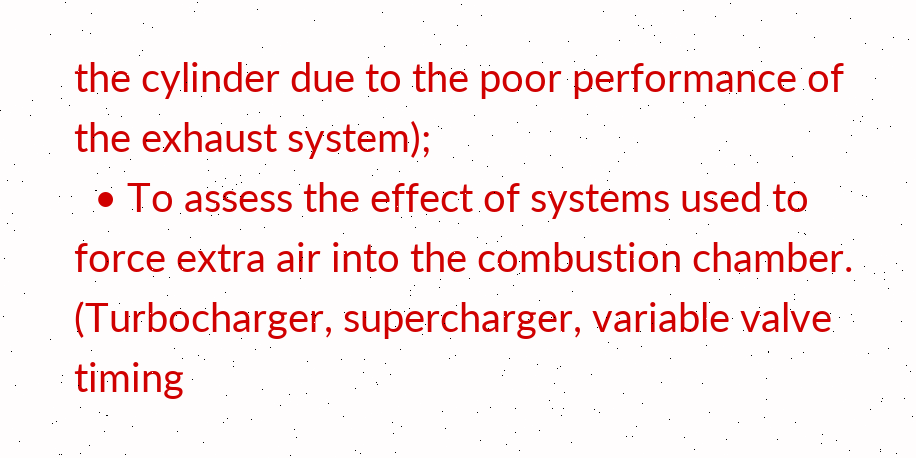the cylinder due to the poor performance of the exhaust system);
  • To assess the effect of systems used to force extra air into the combustion chamber. (Turbocharger, supercharger, variable valve timing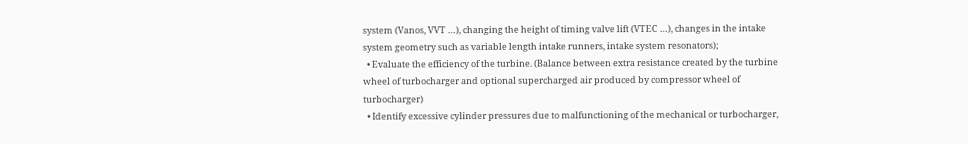system (Vanos, VVT …), changing the height of timing valve lift (VTEC …), changes in the intake system geometry such as variable length intake runners, intake system resonators);
  • Evaluate the efficiency of the turbine. (Balance between extra resistance created by the turbine wheel of turbocharger and optional supercharged air produced by compressor wheel of turbocharger)
  • Identify excessive cylinder pressures due to malfunctioning of the mechanical or turbocharger,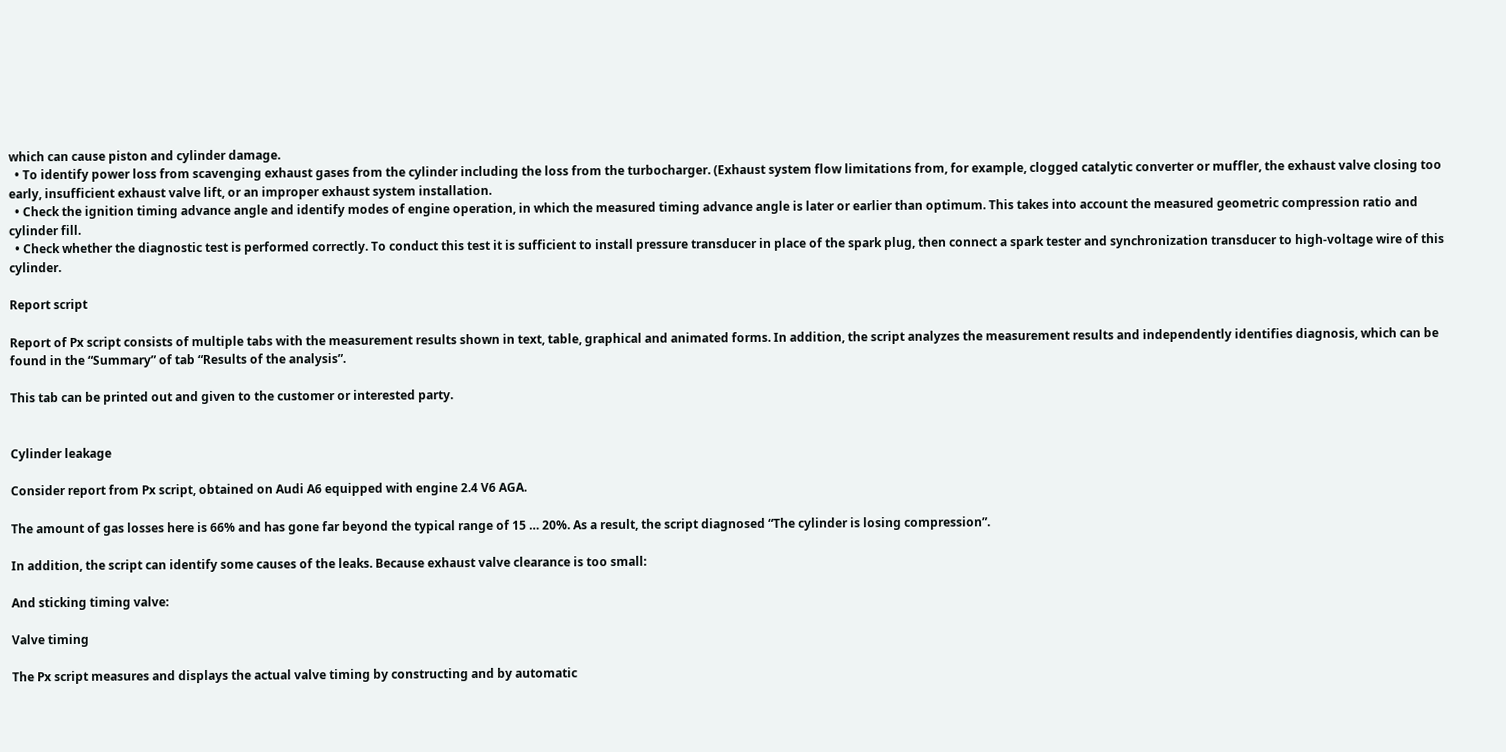which can cause piston and cylinder damage.
  • To identify power loss from scavenging exhaust gases from the cylinder including the loss from the turbocharger. (Exhaust system flow limitations from, for example, clogged catalytic converter or muffler, the exhaust valve closing too early, insufficient exhaust valve lift, or an improper exhaust system installation.
  • Check the ignition timing advance angle and identify modes of engine operation, in which the measured timing advance angle is later or earlier than optimum. This takes into account the measured geometric compression ratio and cylinder fill.
  • Check whether the diagnostic test is performed correctly. To conduct this test it is sufficient to install pressure transducer in place of the spark plug, then connect a spark tester and synchronization transducer to high-voltage wire of this cylinder.

Report script

Report of Px script consists of multiple tabs with the measurement results shown in text, table, graphical and animated forms. In addition, the script analyzes the measurement results and independently identifies diagnosis, which can be found in the “Summary” of tab “Results of the analysis”.

This tab can be printed out and given to the customer or interested party.


Cylinder leakage

Consider report from Px script, obtained on Audi A6 equipped with engine 2.4 V6 AGA.

The amount of gas losses here is 66% and has gone far beyond the typical range of 15 … 20%. As a result, the script diagnosed “The cylinder is losing compression”.

In addition, the script can identify some causes of the leaks. Because exhaust valve clearance is too small:

And sticking timing valve:

Valve timing

The Px script measures and displays the actual valve timing by constructing and by automatic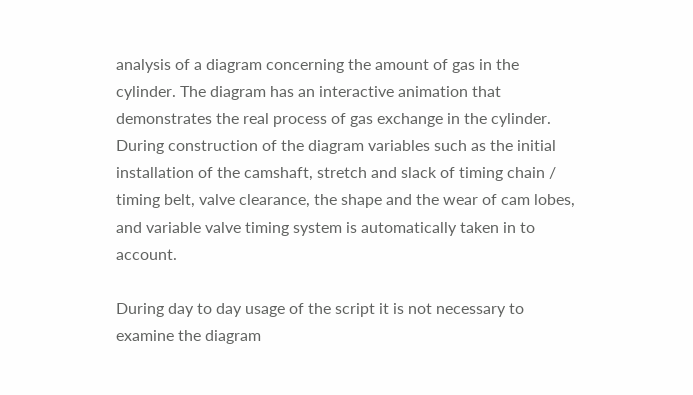analysis of a diagram concerning the amount of gas in the cylinder. The diagram has an interactive animation that demonstrates the real process of gas exchange in the cylinder. During construction of the diagram variables such as the initial installation of the camshaft, stretch and slack of timing chain / timing belt, valve clearance, the shape and the wear of cam lobes, and variable valve timing system is automatically taken in to account.

During day to day usage of the script it is not necessary to examine the diagram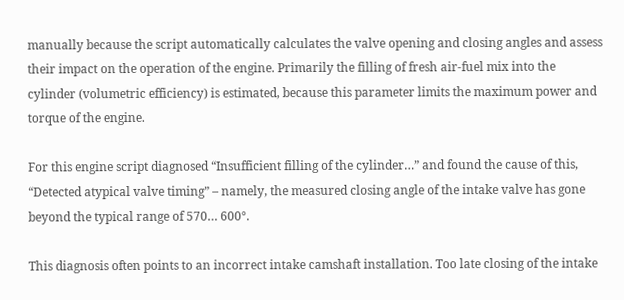manually because the script automatically calculates the valve opening and closing angles and assess their impact on the operation of the engine. Primarily the filling of fresh air-fuel mix into the cylinder (volumetric efficiency) is estimated, because this parameter limits the maximum power and torque of the engine.

For this engine script diagnosed “Insufficient filling of the cylinder…” and found the cause of this, “Detected atypical valve timing” – namely, the measured closing angle of the intake valve has gone beyond the typical range of 570… 600°.

This diagnosis often points to an incorrect intake camshaft installation. Too late closing of the intake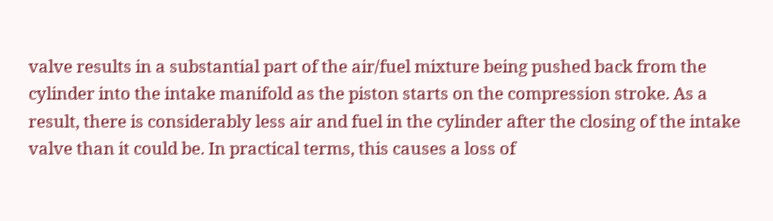valve results in a substantial part of the air/fuel mixture being pushed back from the cylinder into the intake manifold as the piston starts on the compression stroke. As a result, there is considerably less air and fuel in the cylinder after the closing of the intake valve than it could be. In practical terms, this causes a loss of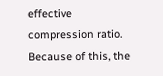effective compression ratio. Because of this, the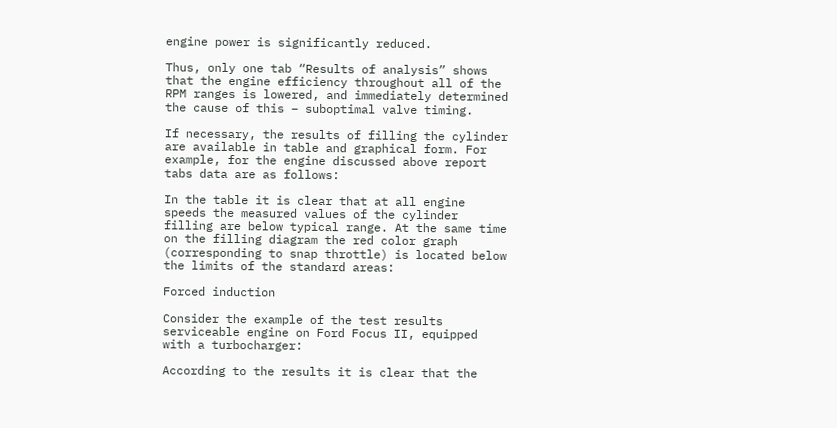engine power is significantly reduced.

Thus, only one tab “Results of analysis” shows that the engine efficiency throughout all of the RPM ranges is lowered, and immediately determined the cause of this – suboptimal valve timing.

If necessary, the results of filling the cylinder are available in table and graphical form. For example, for the engine discussed above report tabs data are as follows:

In the table it is clear that at all engine speeds the measured values of the cylinder filling are below typical range. At the same time on the filling diagram the red color graph (corresponding to snap throttle) is located below the limits of the standard areas:

Forced induction

Consider the example of the test results serviceable engine on Ford Focus II, equipped with a turbocharger:

According to the results it is clear that the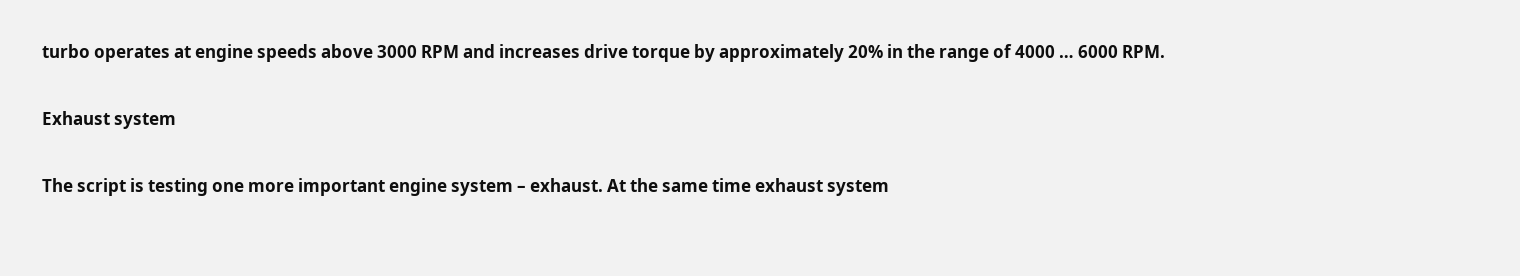turbo operates at engine speeds above 3000 RPM and increases drive torque by approximately 20% in the range of 4000 … 6000 RPM.

Exhaust system

The script is testing one more important engine system – exhaust. At the same time exhaust system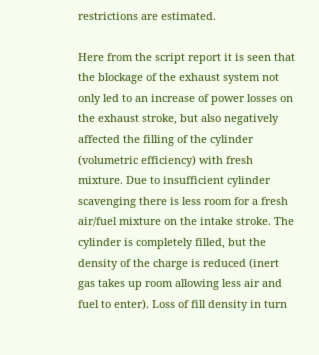restrictions are estimated.

Here from the script report it is seen that the blockage of the exhaust system not only led to an increase of power losses on the exhaust stroke, but also negatively affected the filling of the cylinder (volumetric efficiency) with fresh mixture. Due to insufficient cylinder scavenging there is less room for a fresh air/fuel mixture on the intake stroke. The cylinder is completely filled, but the density of the charge is reduced (inert gas takes up room allowing less air and fuel to enter). Loss of fill density in turn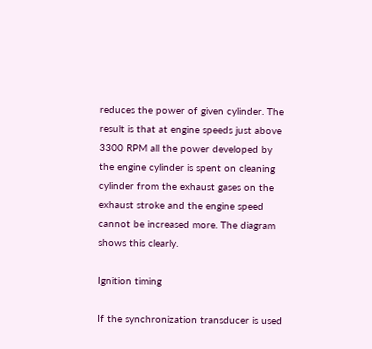reduces the power of given cylinder. The result is that at engine speeds just above 3300 RPM all the power developed by the engine cylinder is spent on cleaning cylinder from the exhaust gases on the exhaust stroke and the engine speed cannot be increased more. The diagram shows this clearly.

Ignition timing

If the synchronization transducer is used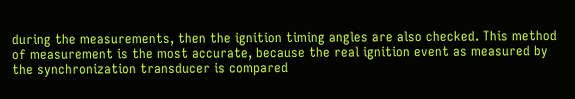during the measurements, then the ignition timing angles are also checked. This method of measurement is the most accurate, because the real ignition event as measured by the synchronization transducer is compared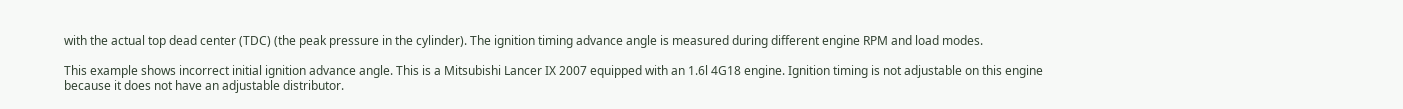with the actual top dead center (TDC) (the peak pressure in the cylinder). The ignition timing advance angle is measured during different engine RPM and load modes.

This example shows incorrect initial ignition advance angle. This is a Mitsubishi Lancer IX 2007 equipped with an 1.6l 4G18 engine. Ignition timing is not adjustable on this engine because it does not have an adjustable distributor.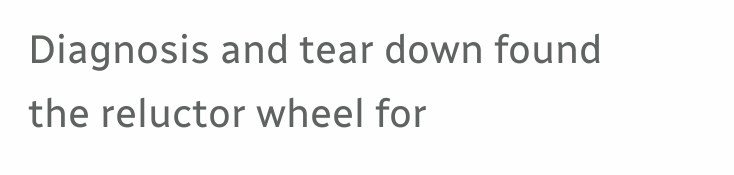Diagnosis and tear down found the reluctor wheel for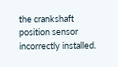the crankshaft position sensor incorrectly installed.